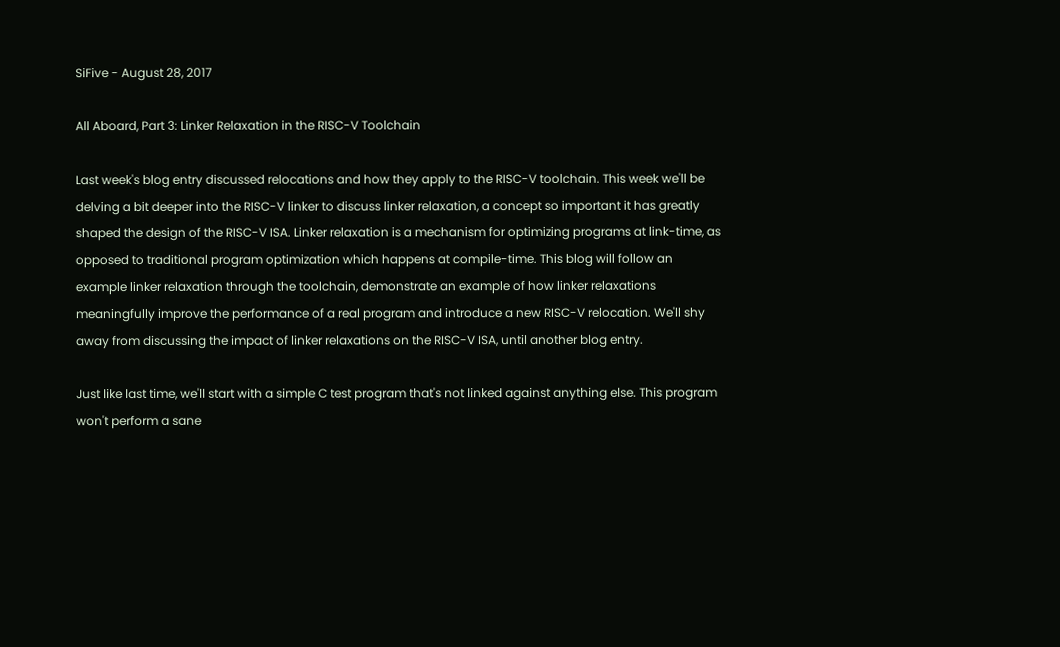SiFive - August 28, 2017

All Aboard, Part 3: Linker Relaxation in the RISC-V Toolchain

Last week's blog entry discussed relocations and how they apply to the RISC-V toolchain. This week we'll be delving a bit deeper into the RISC-V linker to discuss linker relaxation, a concept so important it has greatly shaped the design of the RISC-V ISA. Linker relaxation is a mechanism for optimizing programs at link-time, as opposed to traditional program optimization which happens at compile-time. This blog will follow an example linker relaxation through the toolchain, demonstrate an example of how linker relaxations meaningfully improve the performance of a real program and introduce a new RISC-V relocation. We'll shy away from discussing the impact of linker relaxations on the RISC-V ISA, until another blog entry.

Just like last time, we'll start with a simple C test program that's not linked against anything else. This program won't perform a sane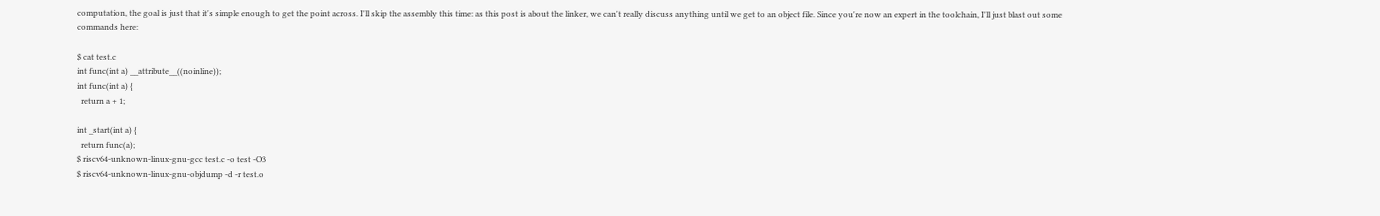computation, the goal is just that it's simple enough to get the point across. I'll skip the assembly this time: as this post is about the linker, we can't really discuss anything until we get to an object file. Since you're now an expert in the toolchain, I'll just blast out some commands here:

$ cat test.c
int func(int a) __attribute__((noinline));
int func(int a) {
  return a + 1;

int _start(int a) {
  return func(a);
$ riscv64-unknown-linux-gnu-gcc test.c -o test -O3
$ riscv64-unknown-linux-gnu-objdump -d -r test.o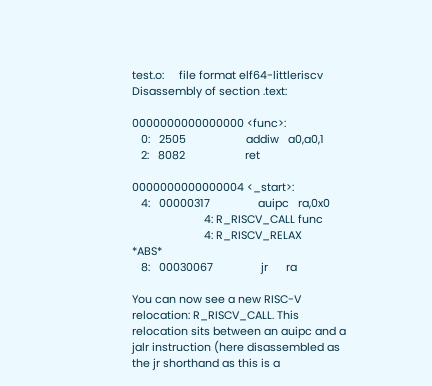test.o:     file format elf64-littleriscv
Disassembly of section .text:

0000000000000000 <func>:
   0:   2505                    addiw   a0,a0,1
   2:   8082                    ret

0000000000000004 <_start>:
   4:   00000317                auipc   ra,0x0
                        4: R_RISCV_CALL func
                        4: R_RISCV_RELAX        *ABS*
   8:   00030067                jr      ra

You can now see a new RISC-V relocation: R_RISCV_CALL. This relocation sits between an auipc and a jalr instruction (here disassembled as the jr shorthand as this is a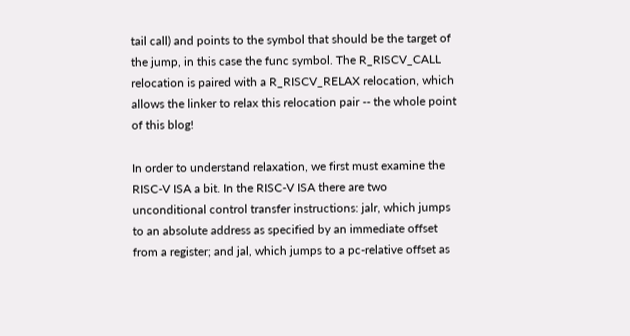tail call) and points to the symbol that should be the target of the jump, in this case the func symbol. The R_RISCV_CALL relocation is paired with a R_RISCV_RELAX relocation, which allows the linker to relax this relocation pair -- the whole point of this blog!

In order to understand relaxation, we first must examine the RISC-V ISA a bit. In the RISC-V ISA there are two unconditional control transfer instructions: jalr, which jumps to an absolute address as specified by an immediate offset from a register; and jal, which jumps to a pc-relative offset as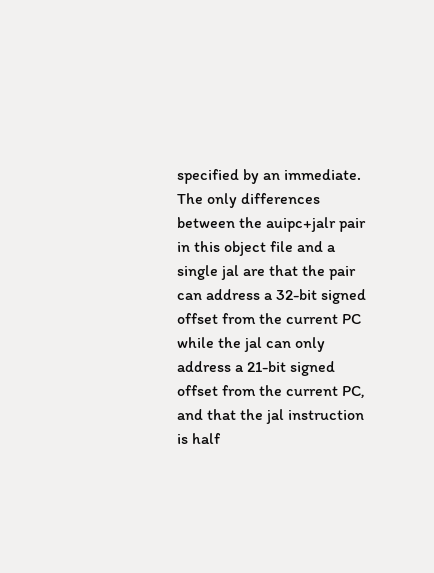specified by an immediate. The only differences between the auipc+jalr pair in this object file and a single jal are that the pair can address a 32-bit signed offset from the current PC while the jal can only address a 21-bit signed offset from the current PC, and that the jal instruction is half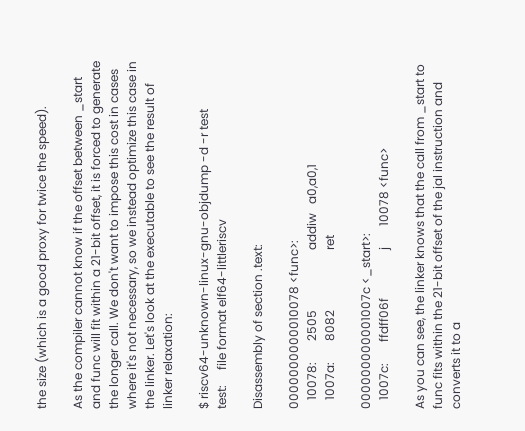the size (which is a good proxy for twice the speed).

As the compiler cannot know if the offset between _start and func will fit within a 21-bit offset, it is forced to generate the longer call. We don't want to impose this cost in cases where it's not necessary, so we instead optimize this case in the linker. Let's look at the executable to see the result of linker relaxation:

$ riscv64-unknown-linux-gnu-objdump -d -r test
test:     file format elf64-littleriscv

Disassembly of section .text:

0000000000010078 <func>:
   10078:       2505                    addiw   a0,a0,1
   1007a:       8082                    ret

000000000001007c <_start>:
   1007c:       ffdff06f                j       10078 <func>

As you can see, the linker knows that the call from _start to func fits within the 21-bit offset of the jal instruction and converts it to a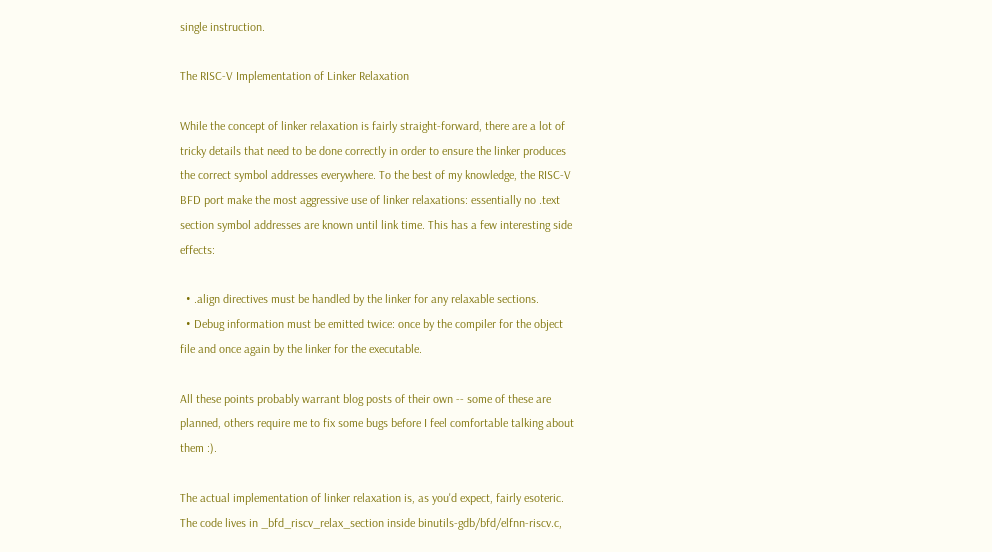single instruction.

The RISC-V Implementation of Linker Relaxation

While the concept of linker relaxation is fairly straight-forward, there are a lot of tricky details that need to be done correctly in order to ensure the linker produces the correct symbol addresses everywhere. To the best of my knowledge, the RISC-V BFD port make the most aggressive use of linker relaxations: essentially no .text section symbol addresses are known until link time. This has a few interesting side effects:

  • .align directives must be handled by the linker for any relaxable sections.
  • Debug information must be emitted twice: once by the compiler for the object file and once again by the linker for the executable.

All these points probably warrant blog posts of their own -- some of these are planned, others require me to fix some bugs before I feel comfortable talking about them :).

The actual implementation of linker relaxation is, as you'd expect, fairly esoteric. The code lives in _bfd_riscv_relax_section inside binutils-gdb/bfd/elfnn-riscv.c,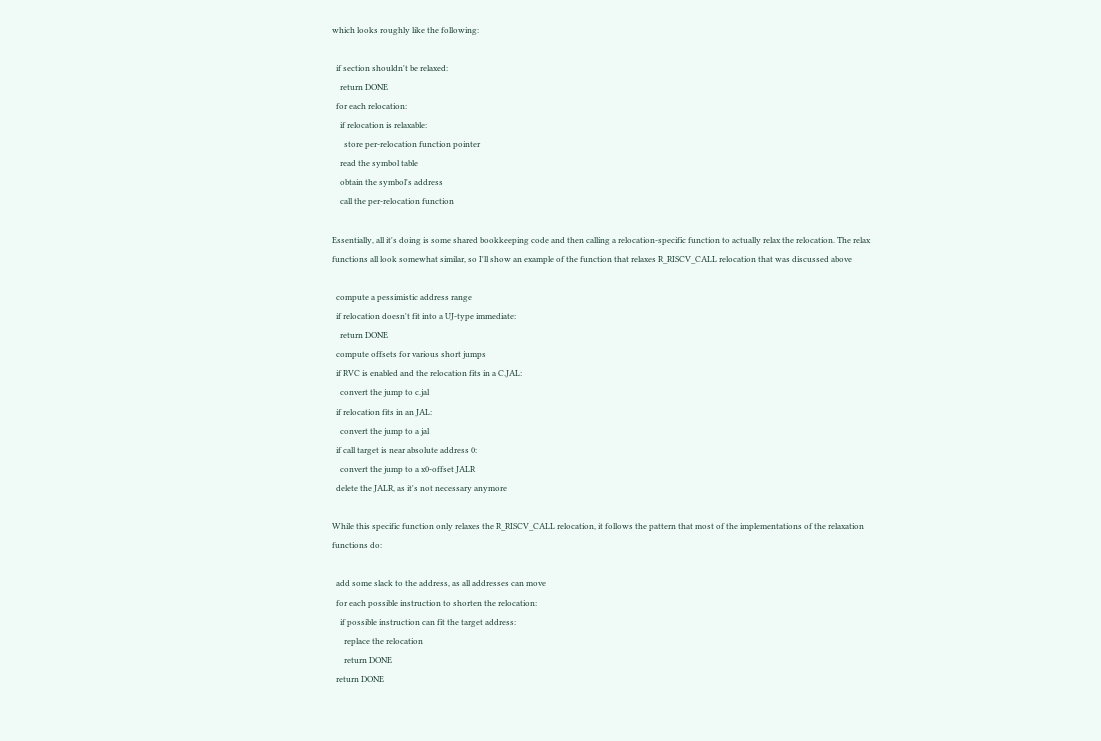which looks roughly like the following:

  if section shouldn't be relaxed:
    return DONE
  for each relocation:
    if relocation is relaxable:
      store per-relocation function pointer
    read the symbol table
    obtain the symbol's address
    call the per-relocation function

Essentially, all it's doing is some shared bookkeeping code and then calling a relocation-specific function to actually relax the relocation. The relax functions all look somewhat similar, so I'll show an example of the function that relaxes R_RISCV_CALL relocation that was discussed above

  compute a pessimistic address range
  if relocation doesn't fit into a UJ-type immediate:
    return DONE
  compute offsets for various short jumps
  if RVC is enabled and the relocation fits in a C.JAL:
    convert the jump to c.jal
  if relocation fits in an JAL:
    convert the jump to a jal
  if call target is near absolute address 0:
    convert the jump to a x0-offset JALR
  delete the JALR, as it's not necessary anymore

While this specific function only relaxes the R_RISCV_CALL relocation, it follows the pattern that most of the implementations of the relaxation functions do:

  add some slack to the address, as all addresses can move
  for each possible instruction to shorten the relocation:
    if possible instruction can fit the target address:
      replace the relocation
      return DONE
  return DONE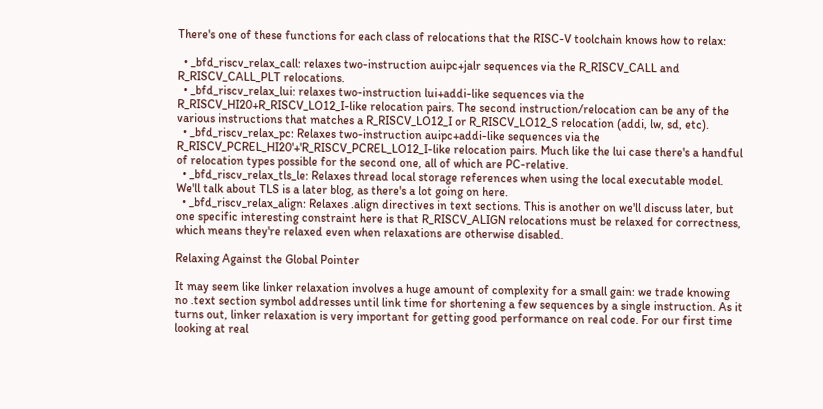There's one of these functions for each class of relocations that the RISC-V toolchain knows how to relax:

  • _bfd_riscv_relax_call: relaxes two-instruction auipc+jalr sequences via the R_RISCV_CALL and R_RISCV_CALL_PLT relocations.
  • _bfd_riscv_relax_lui: relaxes two-instruction lui+addi-like sequences via the R_RISCV_HI20+R_RISCV_LO12_I-like relocation pairs. The second instruction/relocation can be any of the various instructions that matches a R_RISCV_LO12_I or R_RISCV_LO12_S relocation (addi, lw, sd, etc).
  • _bfd_riscv_relax_pc: Relaxes two-instruction auipc+addi-like sequences via the R_RISCV_PCREL_HI20'+'R_RISCV_PCREL_LO12_I-like relocation pairs. Much like the lui case there's a handful of relocation types possible for the second one, all of which are PC-relative.
  • _bfd_riscv_relax_tls_le: Relaxes thread local storage references when using the local executable model. We'll talk about TLS is a later blog, as there's a lot going on here.
  • _bfd_riscv_relax_align: Relaxes .align directives in text sections. This is another on we'll discuss later, but one specific interesting constraint here is that R_RISCV_ALIGN relocations must be relaxed for correctness, which means they're relaxed even when relaxations are otherwise disabled.

Relaxing Against the Global Pointer

It may seem like linker relaxation involves a huge amount of complexity for a small gain: we trade knowing no .text section symbol addresses until link time for shortening a few sequences by a single instruction. As it turns out, linker relaxation is very important for getting good performance on real code. For our first time looking at real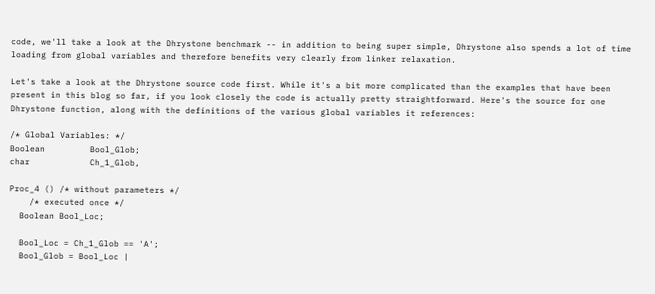code, we'll take a look at the Dhrystone benchmark -- in addition to being super simple, Dhrystone also spends a lot of time loading from global variables and therefore benefits very clearly from linker relaxation.

Let's take a look at the Dhrystone source code first. While it's a bit more complicated than the examples that have been present in this blog so far, if you look closely the code is actually pretty straightforward. Here's the source for one Dhrystone function, along with the definitions of the various global variables it references:

/* Global Variables: */
Boolean         Bool_Glob;
char            Ch_1_Glob,

Proc_4 () /* without parameters */
    /* executed once */
  Boolean Bool_Loc;

  Bool_Loc = Ch_1_Glob == 'A';
  Bool_Glob = Bool_Loc |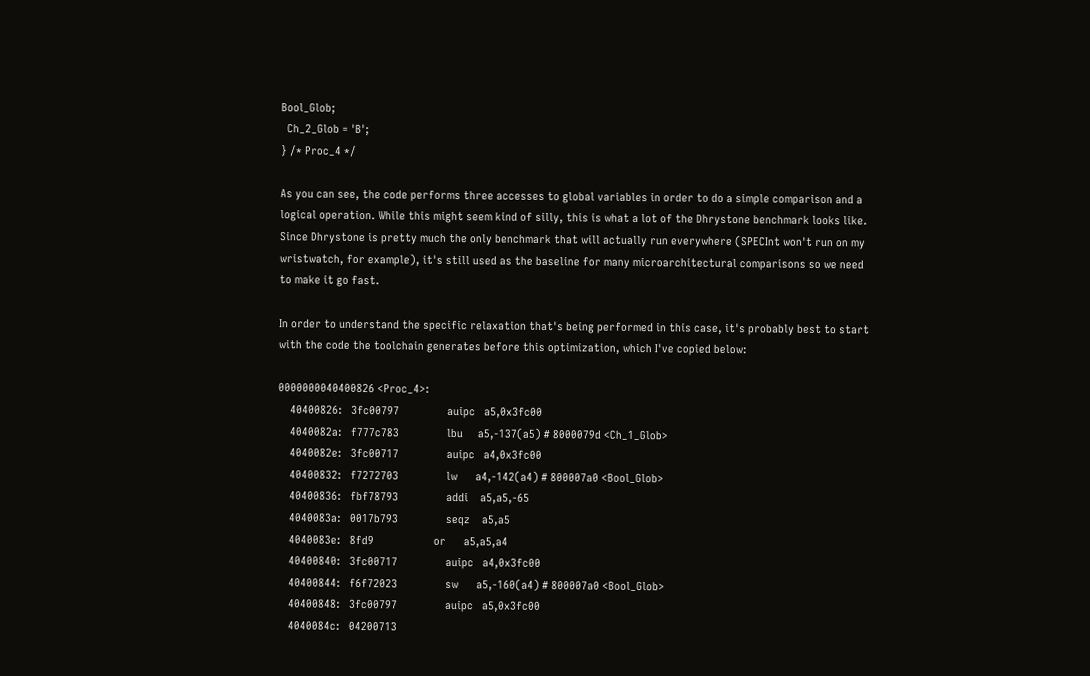Bool_Glob;
  Ch_2_Glob = 'B';
} /* Proc_4 */

As you can see, the code performs three accesses to global variables in order to do a simple comparison and a logical operation. While this might seem kind of silly, this is what a lot of the Dhrystone benchmark looks like. Since Dhrystone is pretty much the only benchmark that will actually run everywhere (SPECInt won't run on my wristwatch, for example), it's still used as the baseline for many microarchitectural comparisons so we need to make it go fast.

In order to understand the specific relaxation that's being performed in this case, it's probably best to start with the code the toolchain generates before this optimization, which I've copied below:

0000000040400826 <Proc_4>:
    40400826:   3fc00797                auipc   a5,0x3fc00
    4040082a:   f777c783                lbu     a5,-137(a5) # 8000079d <Ch_1_Glob>
    4040082e:   3fc00717                auipc   a4,0x3fc00
    40400832:   f7272703                lw      a4,-142(a4) # 800007a0 <Bool_Glob>
    40400836:   fbf78793                addi    a5,a5,-65
    4040083a:   0017b793                seqz    a5,a5
    4040083e:   8fd9                    or      a5,a5,a4
    40400840:   3fc00717                auipc   a4,0x3fc00
    40400844:   f6f72023                sw      a5,-160(a4) # 800007a0 <Bool_Glob>
    40400848:   3fc00797                auipc   a5,0x3fc00
    4040084c:   04200713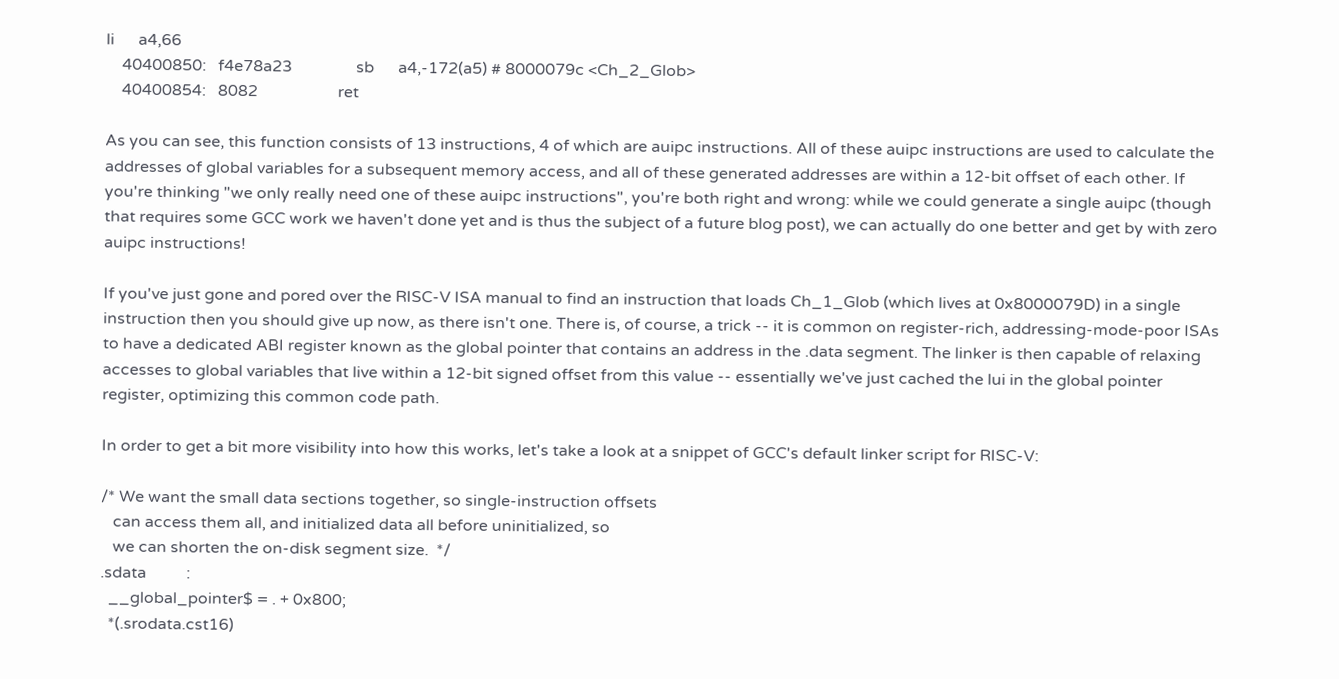li      a4,66
    40400850:   f4e78a23                sb      a4,-172(a5) # 8000079c <Ch_2_Glob>
    40400854:   8082                    ret

As you can see, this function consists of 13 instructions, 4 of which are auipc instructions. All of these auipc instructions are used to calculate the addresses of global variables for a subsequent memory access, and all of these generated addresses are within a 12-bit offset of each other. If you're thinking "we only really need one of these auipc instructions", you're both right and wrong: while we could generate a single auipc (though that requires some GCC work we haven't done yet and is thus the subject of a future blog post), we can actually do one better and get by with zero auipc instructions!

If you've just gone and pored over the RISC-V ISA manual to find an instruction that loads Ch_1_Glob (which lives at 0x8000079D) in a single instruction then you should give up now, as there isn't one. There is, of course, a trick -- it is common on register-rich, addressing-mode-poor ISAs to have a dedicated ABI register known as the global pointer that contains an address in the .data segment. The linker is then capable of relaxing accesses to global variables that live within a 12-bit signed offset from this value -- essentially we've just cached the lui in the global pointer register, optimizing this common code path.

In order to get a bit more visibility into how this works, let's take a look at a snippet of GCC's default linker script for RISC-V:

/* We want the small data sections together, so single-instruction offsets
   can access them all, and initialized data all before uninitialized, so
   we can shorten the on-disk segment size.  */
.sdata          :
  __global_pointer$ = . + 0x800;
  *(.srodata.cst16)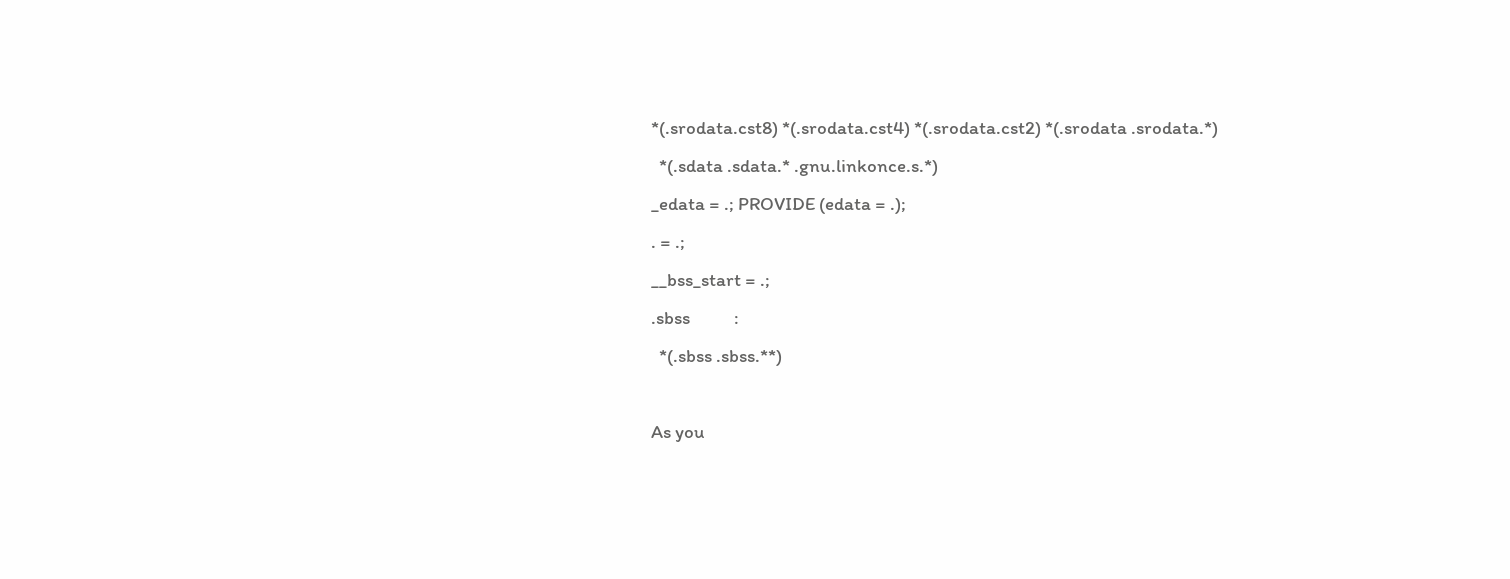*(.srodata.cst8) *(.srodata.cst4) *(.srodata.cst2) *(.srodata .srodata.*)
  *(.sdata .sdata.* .gnu.linkonce.s.*)
_edata = .; PROVIDE (edata = .);
. = .;
__bss_start = .;
.sbss           :
  *(.sbss .sbss.**)

As you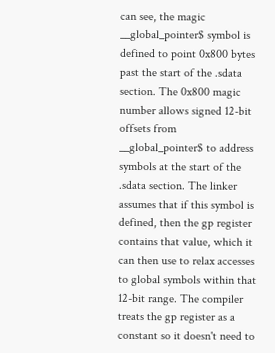can see, the magic __global_pointer$ symbol is defined to point 0x800 bytes past the start of the .sdata section. The 0x800 magic number allows signed 12-bit offsets from __global_pointer$ to address symbols at the start of the .sdata section. The linker assumes that if this symbol is defined, then the gp register contains that value, which it can then use to relax accesses to global symbols within that 12-bit range. The compiler treats the gp register as a constant so it doesn't need to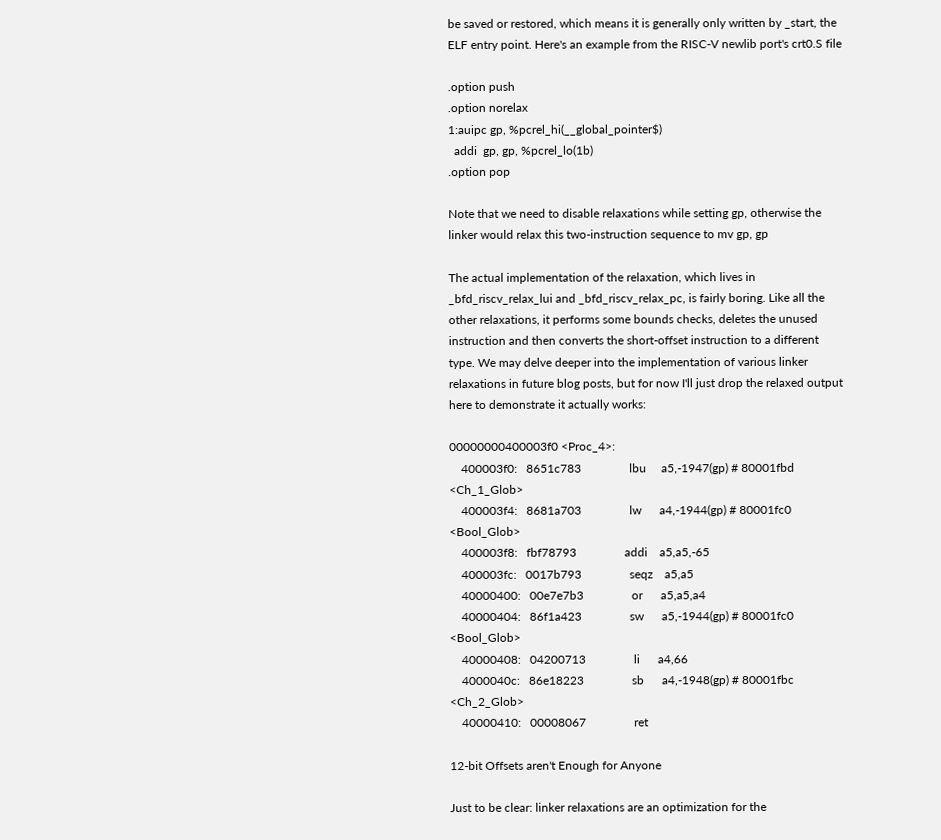be saved or restored, which means it is generally only written by _start, the ELF entry point. Here's an example from the RISC-V newlib port's crt0.S file

.option push
.option norelax
1:auipc gp, %pcrel_hi(__global_pointer$)
  addi  gp, gp, %pcrel_lo(1b)
.option pop

Note that we need to disable relaxations while setting gp, otherwise the linker would relax this two-instruction sequence to mv gp, gp

The actual implementation of the relaxation, which lives in _bfd_riscv_relax_lui and _bfd_riscv_relax_pc, is fairly boring. Like all the other relaxations, it performs some bounds checks, deletes the unused instruction and then converts the short-offset instruction to a different type. We may delve deeper into the implementation of various linker relaxations in future blog posts, but for now I'll just drop the relaxed output here to demonstrate it actually works:

00000000400003f0 <Proc_4>:
    400003f0:   8651c783                lbu     a5,-1947(gp) # 80001fbd <Ch_1_Glob>
    400003f4:   8681a703                lw      a4,-1944(gp) # 80001fc0 <Bool_Glob>
    400003f8:   fbf78793                addi    a5,a5,-65
    400003fc:   0017b793                seqz    a5,a5
    40000400:   00e7e7b3                or      a5,a5,a4
    40000404:   86f1a423                sw      a5,-1944(gp) # 80001fc0 <Bool_Glob>
    40000408:   04200713                li      a4,66
    4000040c:   86e18223                sb      a4,-1948(gp) # 80001fbc <Ch_2_Glob>
    40000410:   00008067                ret

12-bit Offsets aren't Enough for Anyone

Just to be clear: linker relaxations are an optimization for the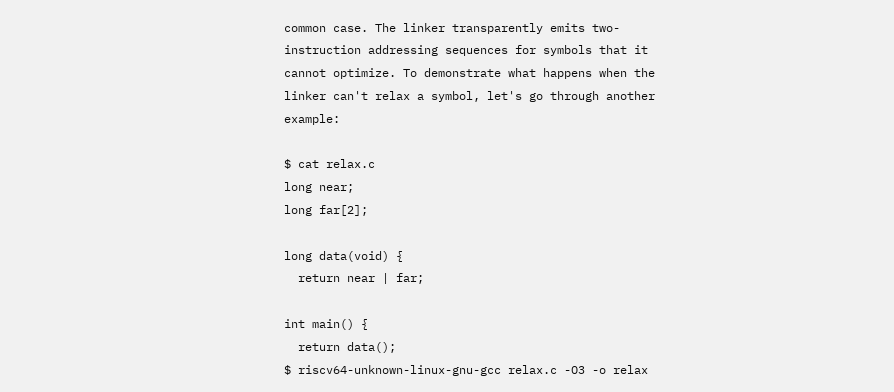common case. The linker transparently emits two-instruction addressing sequences for symbols that it cannot optimize. To demonstrate what happens when the linker can't relax a symbol, let's go through another example:

$ cat relax.c
long near;
long far[2];

long data(void) {
  return near | far;

int main() {
  return data();
$ riscv64-unknown-linux-gnu-gcc relax.c -O3 -o relax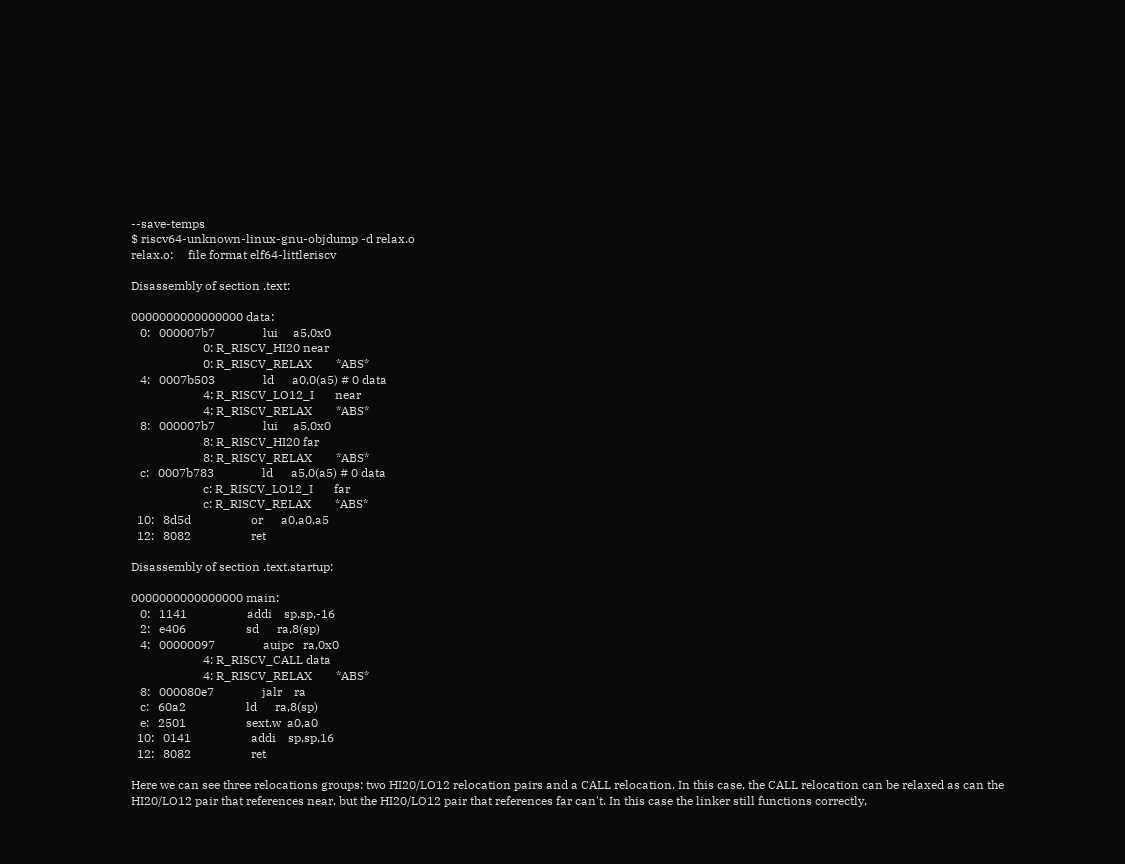--save-temps
$ riscv64-unknown-linux-gnu-objdump -d relax.o
relax.o:     file format elf64-littleriscv

Disassembly of section .text:

0000000000000000 data:
   0:   000007b7                lui     a5,0x0
                        0: R_RISCV_HI20 near
                        0: R_RISCV_RELAX        *ABS*
   4:   0007b503                ld      a0,0(a5) # 0 data
                        4: R_RISCV_LO12_I       near
                        4: R_RISCV_RELAX        *ABS*
   8:   000007b7                lui     a5,0x0
                        8: R_RISCV_HI20 far
                        8: R_RISCV_RELAX        *ABS*
   c:   0007b783                ld      a5,0(a5) # 0 data
                        c: R_RISCV_LO12_I       far
                        c: R_RISCV_RELAX        *ABS*
  10:   8d5d                    or      a0,a0,a5
  12:   8082                    ret

Disassembly of section .text.startup:

0000000000000000 main:
   0:   1141                    addi    sp,sp,-16
   2:   e406                    sd      ra,8(sp)
   4:   00000097                auipc   ra,0x0
                        4: R_RISCV_CALL data
                        4: R_RISCV_RELAX        *ABS*
   8:   000080e7                jalr    ra
   c:   60a2                    ld      ra,8(sp)
   e:   2501                    sext.w  a0,a0
  10:   0141                    addi    sp,sp,16
  12:   8082                    ret

Here we can see three relocations groups: two HI20/LO12 relocation pairs and a CALL relocation. In this case, the CALL relocation can be relaxed as can the HI20/LO12 pair that references near, but the HI20/LO12 pair that references far can't. In this case the linker still functions correctly,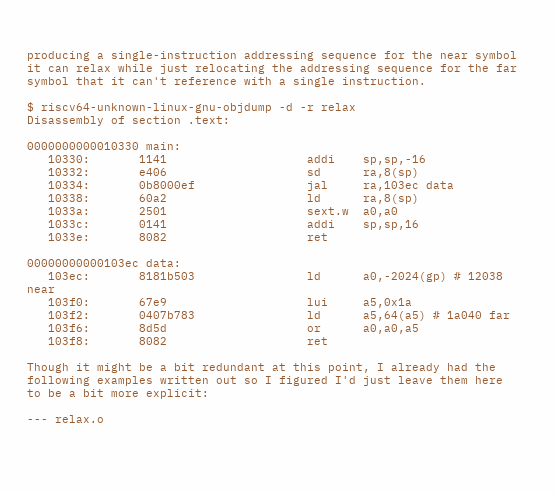producing a single-instruction addressing sequence for the near symbol it can relax while just relocating the addressing sequence for the far symbol that it can't reference with a single instruction.

$ riscv64-unknown-linux-gnu-objdump -d -r relax
Disassembly of section .text:

0000000000010330 main:
   10330:       1141                    addi    sp,sp,-16
   10332:       e406                    sd      ra,8(sp)
   10334:       0b8000ef                jal     ra,103ec data
   10338:       60a2                    ld      ra,8(sp)
   1033a:       2501                    sext.w  a0,a0
   1033c:       0141                    addi    sp,sp,16
   1033e:       8082                    ret

00000000000103ec data:
   103ec:       8181b503                ld      a0,-2024(gp) # 12038 near
   103f0:       67e9                    lui     a5,0x1a
   103f2:       0407b783                ld      a5,64(a5) # 1a040 far
   103f6:       8d5d                    or      a0,a0,a5
   103f8:       8082                    ret

Though it might be a bit redundant at this point, I already had the following examples written out so I figured I'd just leave them here to be a bit more explicit:

--- relax.o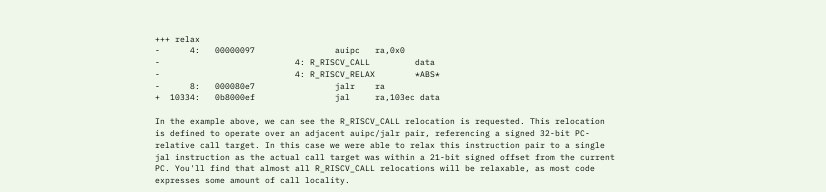+++ relax
-      4:   00000097                auipc   ra,0x0
-                           4: R_RISCV_CALL         data
-                           4: R_RISCV_RELAX        *ABS*
-      8:   000080e7                jalr    ra
+  10334:   0b8000ef                jal     ra,103ec data

In the example above, we can see the R_RISCV_CALL relocation is requested. This relocation is defined to operate over an adjacent auipc/jalr pair, referencing a signed 32-bit PC-relative call target. In this case we were able to relax this instruction pair to a single jal instruction as the actual call target was within a 21-bit signed offset from the current PC. You'll find that almost all R_RISCV_CALL relocations will be relaxable, as most code expresses some amount of call locality.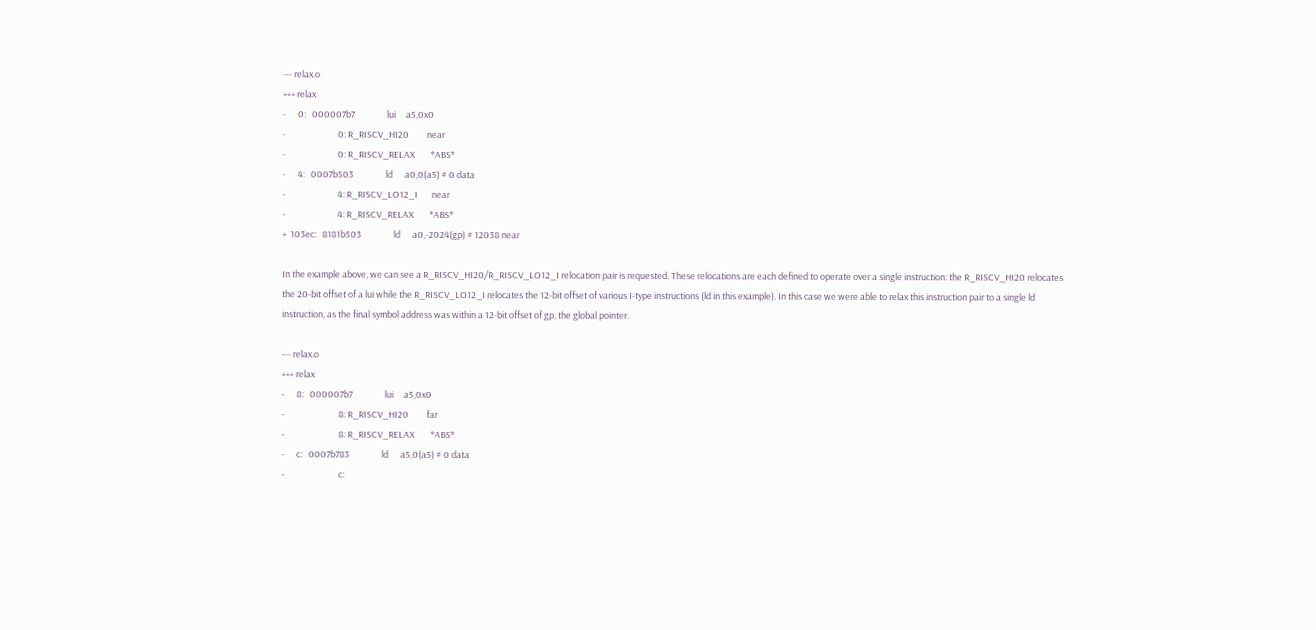--- relax.o
+++ relax
-      0:   000007b7                lui     a5,0x0
-                          0: R_RISCV_HI20         near
-                          0: R_RISCV_RELAX        *ABS*
-      4:   0007b503                ld      a0,0(a5) # 0 data
-                          4: R_RISCV_LO12_I       near
-                          4: R_RISCV_RELAX        *ABS*
+  103ec:   8181b503                ld      a0,-2024(gp) # 12038 near

In the example above, we can see a R_RISCV_HI20/R_RISCV_LO12_I relocation pair is requested. These relocations are each defined to operate over a single instruction: the R_RISCV_HI20 relocates the 20-bit offset of a lui while the R_RISCV_LO12_I relocates the 12-bit offset of various I-type instructions (ld in this example). In this case we were able to relax this instruction pair to a single ld instruction, as the final symbol address was within a 12-bit offset of gp, the global pointer.

--- relax.o
+++ relax
-      8:   000007b7                lui     a5,0x0
-                           8: R_RISCV_HI20         far
-                           8: R_RISCV_RELAX        *ABS*
-      c:   0007b783                ld      a5,0(a5) # 0 data
-                           c: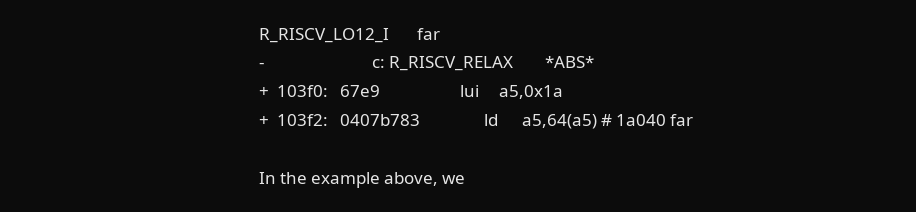R_RISCV_LO12_I       far
-                           c: R_RISCV_RELAX        *ABS*
+  103f0:   67e9                    lui     a5,0x1a
+  103f2:   0407b783                ld      a5,64(a5) # 1a040 far

In the example above, we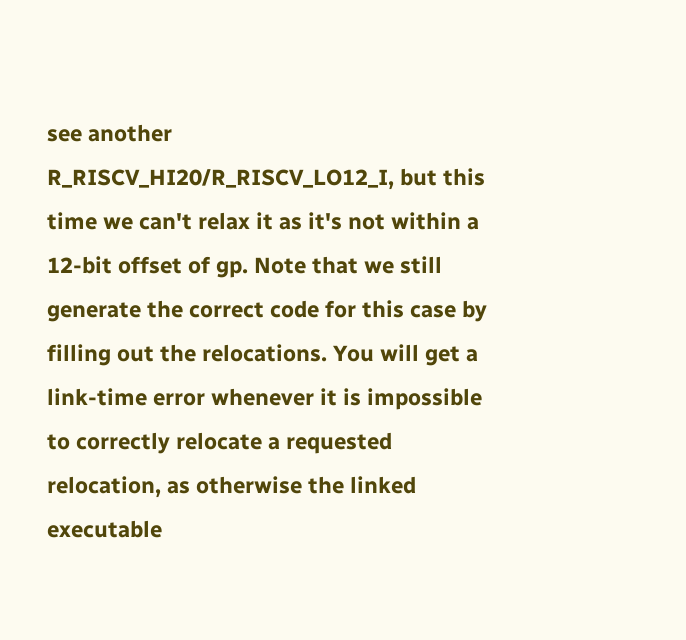see another R_RISCV_HI20/R_RISCV_LO12_I, but this time we can't relax it as it's not within a 12-bit offset of gp. Note that we still generate the correct code for this case by filling out the relocations. You will get a link-time error whenever it is impossible to correctly relocate a requested relocation, as otherwise the linked executable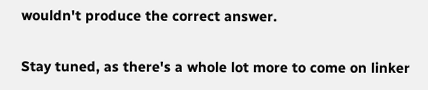wouldn't produce the correct answer.

Stay tuned, as there's a whole lot more to come on linker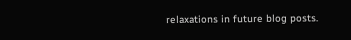relaxations in future blog posts.